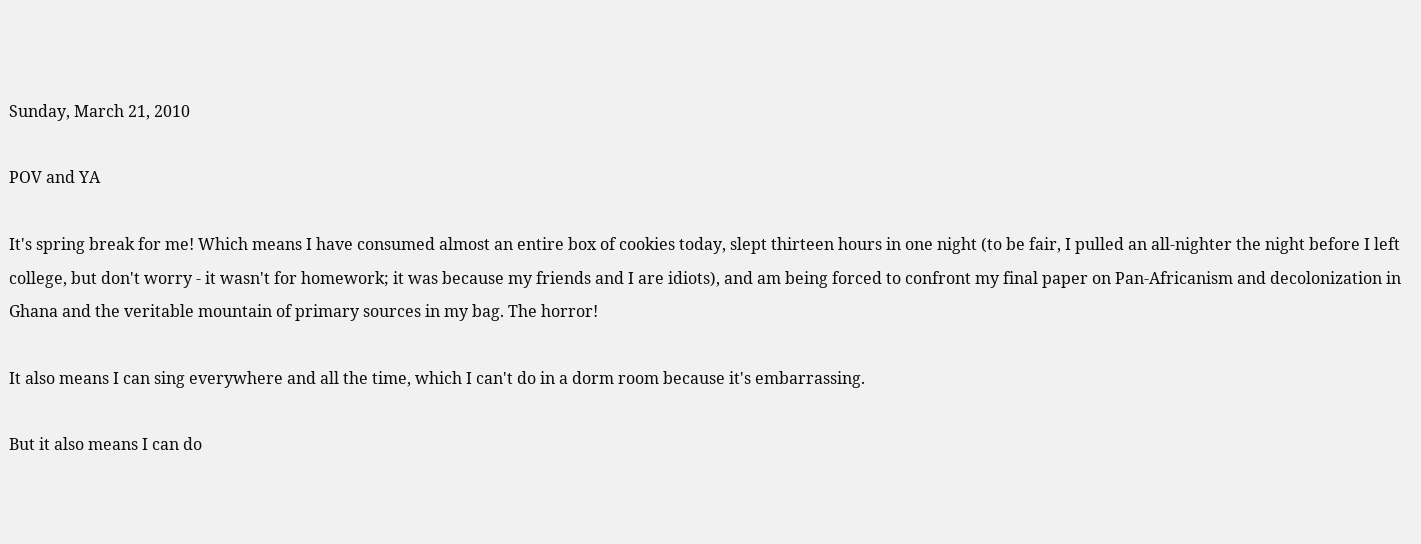Sunday, March 21, 2010

POV and YA

It's spring break for me! Which means I have consumed almost an entire box of cookies today, slept thirteen hours in one night (to be fair, I pulled an all-nighter the night before I left college, but don't worry - it wasn't for homework; it was because my friends and I are idiots), and am being forced to confront my final paper on Pan-Africanism and decolonization in Ghana and the veritable mountain of primary sources in my bag. The horror!

It also means I can sing everywhere and all the time, which I can't do in a dorm room because it's embarrassing.

But it also means I can do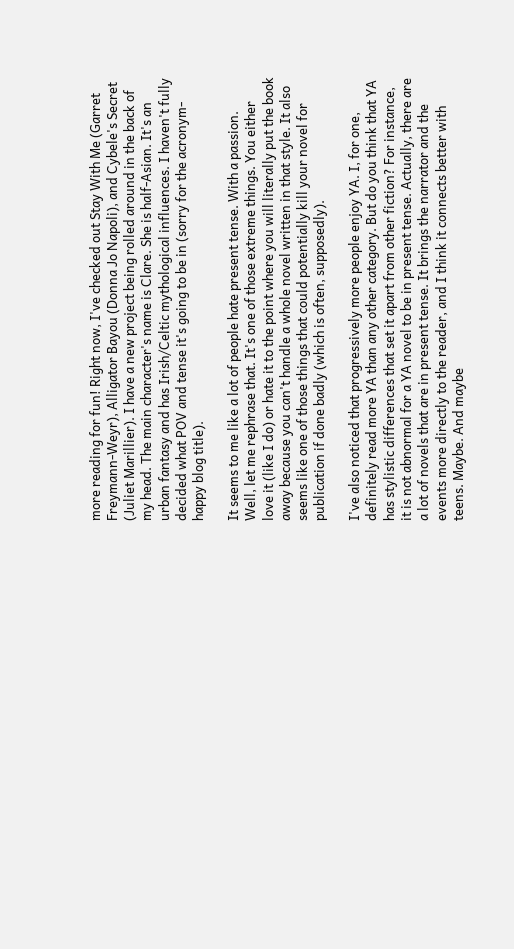more reading for fun! Right now, I've checked out Stay With Me (Garret Freymann-Weyr), Alligator Bayou (Donna Jo Napoli), and Cybele's Secret (Juliet Marillier). I have a new project being rolled around in the back of my head. The main character's name is Clare. She is half-Asian. It's an urban fantasy and has Irish/Celtic mythological influences. I haven't fully decided what POV and tense it's going to be in (sorry for the acronym-happy blog title).

It seems to me like a lot of people hate present tense. With a passion. Well, let me rephrase that. It's one of those extreme things. You either love it (like I do) or hate it to the point where you will literally put the book away because you can't handle a whole novel written in that style. It also seems like one of those things that could potentially kill your novel for publication if done badly (which is often, supposedly).

I've also noticed that progressively more people enjoy YA. I, for one, definitely read more YA than any other category. But do you think that YA has stylistic differences that set it apart from other fiction? For instance, it is not abnormal for a YA novel to be in present tense. Actually, there are a lot of novels that are in present tense. It brings the narrator and the events more directly to the reader, and I think it connects better with teens. Maybe. And maybe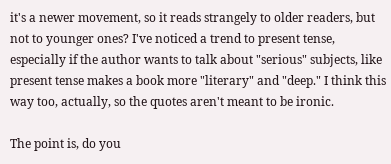it's a newer movement, so it reads strangely to older readers, but not to younger ones? I've noticed a trend to present tense, especially if the author wants to talk about "serious" subjects, like present tense makes a book more "literary" and "deep." I think this way too, actually, so the quotes aren't meant to be ironic.

The point is, do you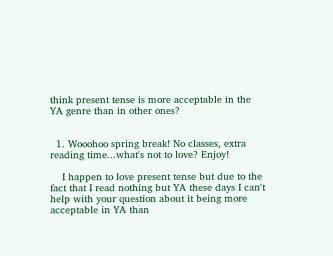think present tense is more acceptable in the YA genre than in other ones?


  1. Wooohoo spring break! No classes, extra reading time...what's not to love? Enjoy!

    I happen to love present tense but due to the fact that I read nothing but YA these days I can't help with your question about it being more acceptable in YA than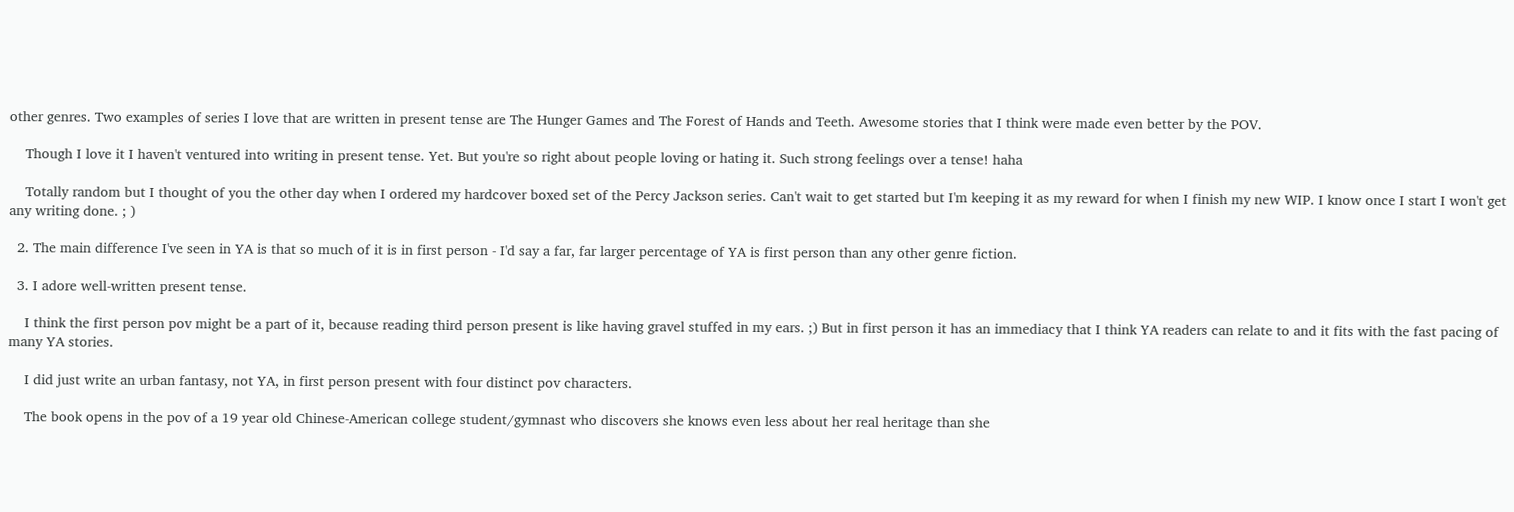other genres. Two examples of series I love that are written in present tense are The Hunger Games and The Forest of Hands and Teeth. Awesome stories that I think were made even better by the POV.

    Though I love it I haven't ventured into writing in present tense. Yet. But you're so right about people loving or hating it. Such strong feelings over a tense! haha

    Totally random but I thought of you the other day when I ordered my hardcover boxed set of the Percy Jackson series. Can't wait to get started but I'm keeping it as my reward for when I finish my new WIP. I know once I start I won't get any writing done. ; )

  2. The main difference I've seen in YA is that so much of it is in first person - I'd say a far, far larger percentage of YA is first person than any other genre fiction.

  3. I adore well-written present tense.

    I think the first person pov might be a part of it, because reading third person present is like having gravel stuffed in my ears. ;) But in first person it has an immediacy that I think YA readers can relate to and it fits with the fast pacing of many YA stories.

    I did just write an urban fantasy, not YA, in first person present with four distinct pov characters.

    The book opens in the pov of a 19 year old Chinese-American college student/gymnast who discovers she knows even less about her real heritage than she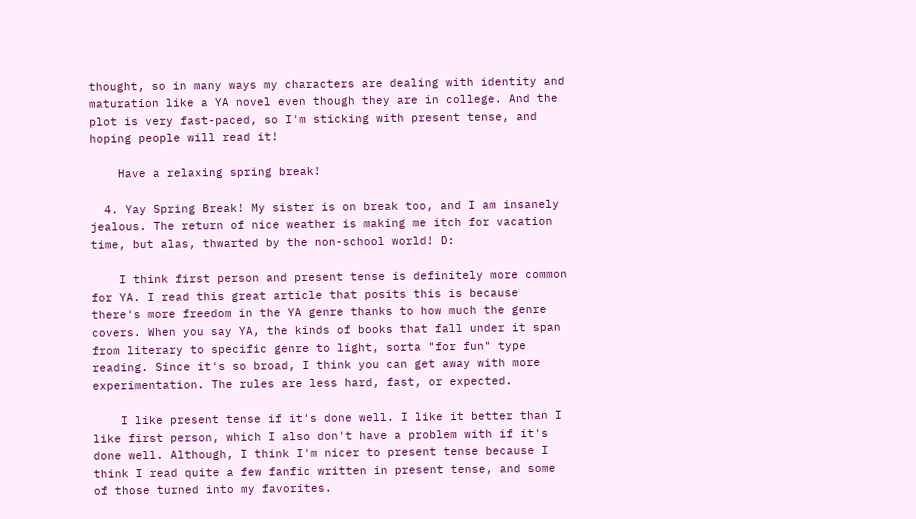thought, so in many ways my characters are dealing with identity and maturation like a YA novel even though they are in college. And the plot is very fast-paced, so I'm sticking with present tense, and hoping people will read it!

    Have a relaxing spring break!

  4. Yay Spring Break! My sister is on break too, and I am insanely jealous. The return of nice weather is making me itch for vacation time, but alas, thwarted by the non-school world! D:

    I think first person and present tense is definitely more common for YA. I read this great article that posits this is because there's more freedom in the YA genre thanks to how much the genre covers. When you say YA, the kinds of books that fall under it span from literary to specific genre to light, sorta "for fun" type reading. Since it's so broad, I think you can get away with more experimentation. The rules are less hard, fast, or expected.

    I like present tense if it's done well. I like it better than I like first person, which I also don't have a problem with if it's done well. Although, I think I'm nicer to present tense because I think I read quite a few fanfic written in present tense, and some of those turned into my favorites.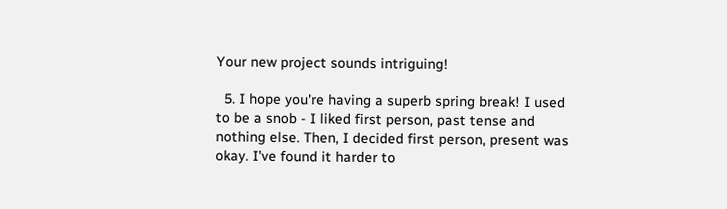Your new project sounds intriguing!

  5. I hope you're having a superb spring break! I used to be a snob - I liked first person, past tense and nothing else. Then, I decided first person, present was okay. I've found it harder to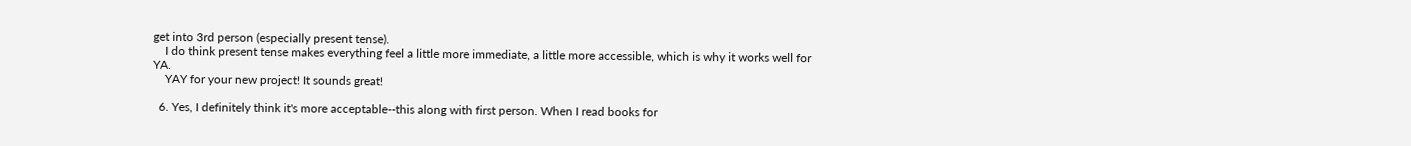get into 3rd person (especially present tense).
    I do think present tense makes everything feel a little more immediate, a little more accessible, which is why it works well for YA.
    YAY for your new project! It sounds great!

  6. Yes, I definitely think it's more acceptable--this along with first person. When I read books for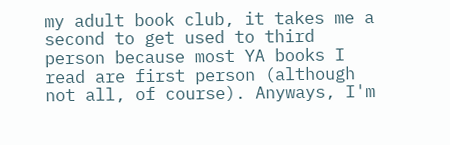my adult book club, it takes me a second to get used to third person because most YA books I read are first person (although not all, of course). Anyways, I'm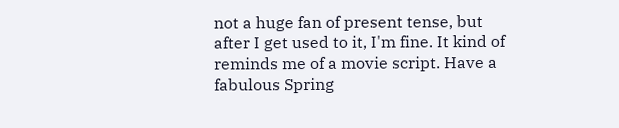not a huge fan of present tense, but after I get used to it, I'm fine. It kind of reminds me of a movie script. Have a fabulous Spring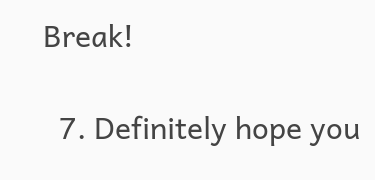Break!

  7. Definitely hope you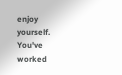enjoy yourself. You've worked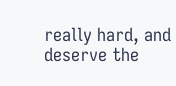really hard, and deserve the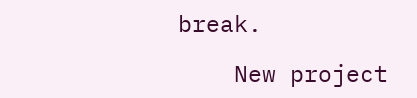break.

    New project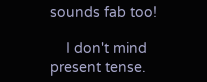sounds fab too!

    I don't mind present tense.